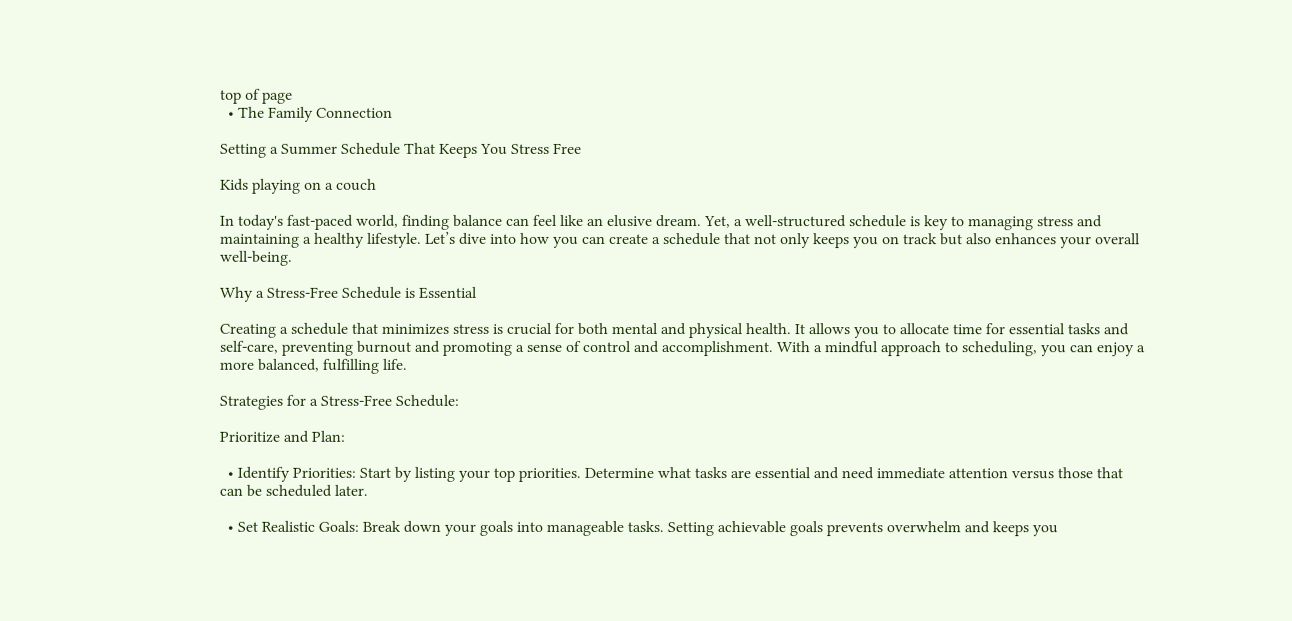top of page
  • The Family Connection

Setting a Summer Schedule That Keeps You Stress Free

Kids playing on a couch

In today's fast-paced world, finding balance can feel like an elusive dream. Yet, a well-structured schedule is key to managing stress and maintaining a healthy lifestyle. Let’s dive into how you can create a schedule that not only keeps you on track but also enhances your overall well-being.

Why a Stress-Free Schedule is Essential

Creating a schedule that minimizes stress is crucial for both mental and physical health. It allows you to allocate time for essential tasks and self-care, preventing burnout and promoting a sense of control and accomplishment. With a mindful approach to scheduling, you can enjoy a more balanced, fulfilling life.

Strategies for a Stress-Free Schedule:

Prioritize and Plan:

  • Identify Priorities: Start by listing your top priorities. Determine what tasks are essential and need immediate attention versus those that can be scheduled later.

  • Set Realistic Goals: Break down your goals into manageable tasks. Setting achievable goals prevents overwhelm and keeps you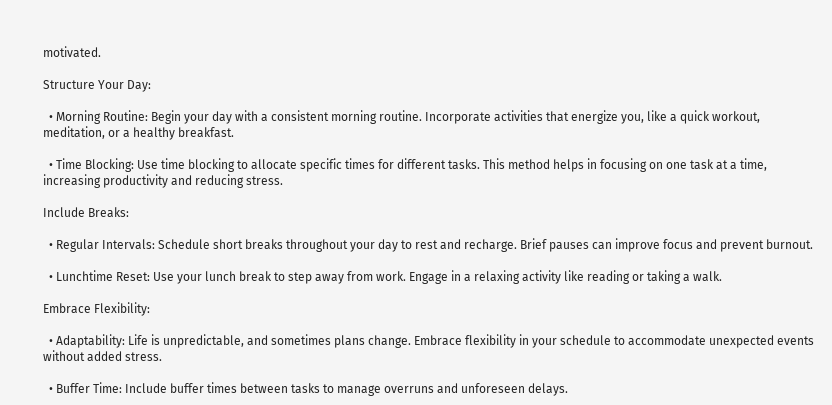motivated.

Structure Your Day:

  • Morning Routine: Begin your day with a consistent morning routine. Incorporate activities that energize you, like a quick workout, meditation, or a healthy breakfast.

  • Time Blocking: Use time blocking to allocate specific times for different tasks. This method helps in focusing on one task at a time, increasing productivity and reducing stress.

Include Breaks:

  • Regular Intervals: Schedule short breaks throughout your day to rest and recharge. Brief pauses can improve focus and prevent burnout.

  • Lunchtime Reset: Use your lunch break to step away from work. Engage in a relaxing activity like reading or taking a walk.

Embrace Flexibility:

  • Adaptability: Life is unpredictable, and sometimes plans change. Embrace flexibility in your schedule to accommodate unexpected events without added stress.

  • Buffer Time: Include buffer times between tasks to manage overruns and unforeseen delays.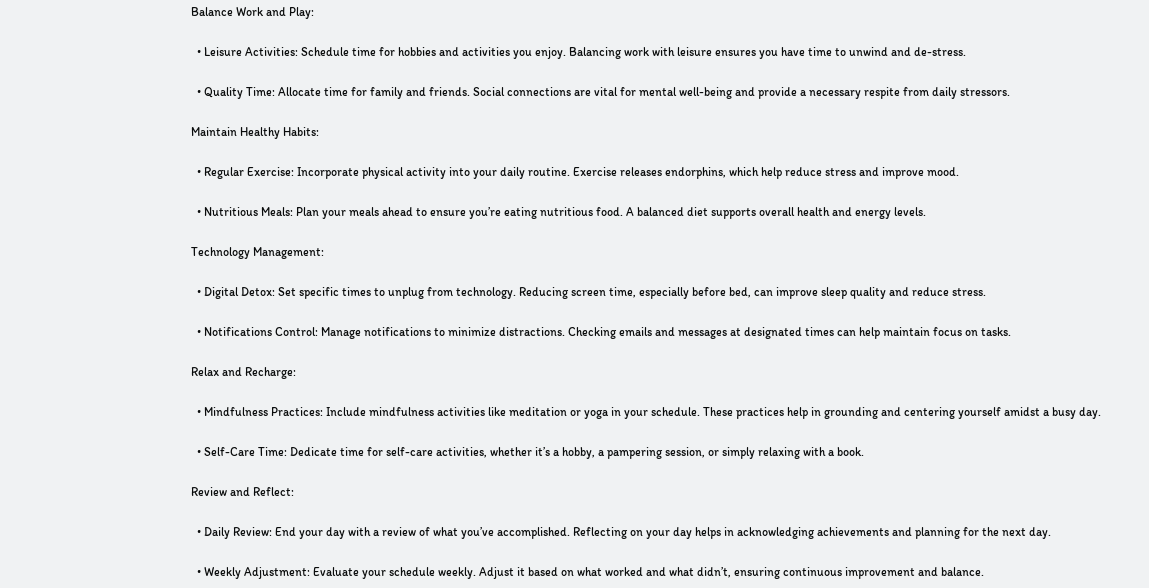Balance Work and Play:

  • Leisure Activities: Schedule time for hobbies and activities you enjoy. Balancing work with leisure ensures you have time to unwind and de-stress.

  • Quality Time: Allocate time for family and friends. Social connections are vital for mental well-being and provide a necessary respite from daily stressors.

Maintain Healthy Habits:

  • Regular Exercise: Incorporate physical activity into your daily routine. Exercise releases endorphins, which help reduce stress and improve mood.

  • Nutritious Meals: Plan your meals ahead to ensure you’re eating nutritious food. A balanced diet supports overall health and energy levels.

Technology Management:

  • Digital Detox: Set specific times to unplug from technology. Reducing screen time, especially before bed, can improve sleep quality and reduce stress.

  • Notifications Control: Manage notifications to minimize distractions. Checking emails and messages at designated times can help maintain focus on tasks.

Relax and Recharge:

  • Mindfulness Practices: Include mindfulness activities like meditation or yoga in your schedule. These practices help in grounding and centering yourself amidst a busy day.

  • Self-Care Time: Dedicate time for self-care activities, whether it’s a hobby, a pampering session, or simply relaxing with a book.

Review and Reflect:

  • Daily Review: End your day with a review of what you’ve accomplished. Reflecting on your day helps in acknowledging achievements and planning for the next day.

  • Weekly Adjustment: Evaluate your schedule weekly. Adjust it based on what worked and what didn’t, ensuring continuous improvement and balance.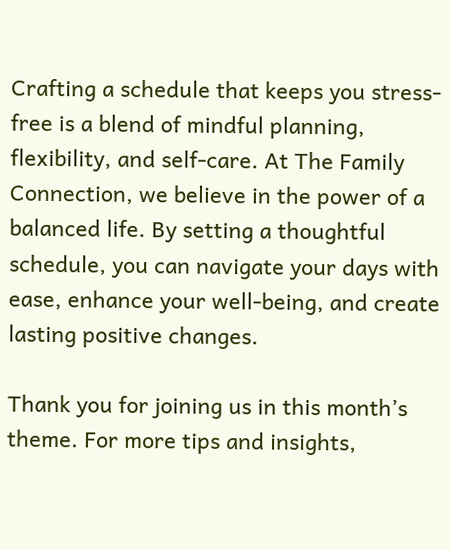Crafting a schedule that keeps you stress-free is a blend of mindful planning, flexibility, and self-care. At The Family Connection, we believe in the power of a balanced life. By setting a thoughtful schedule, you can navigate your days with ease, enhance your well-being, and create lasting positive changes.

Thank you for joining us in this month’s theme. For more tips and insights,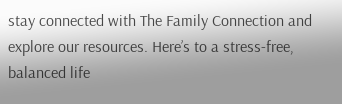stay connected with The Family Connection and explore our resources. Here’s to a stress-free, balanced life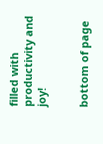filled with productivity and joy!


bottom of page